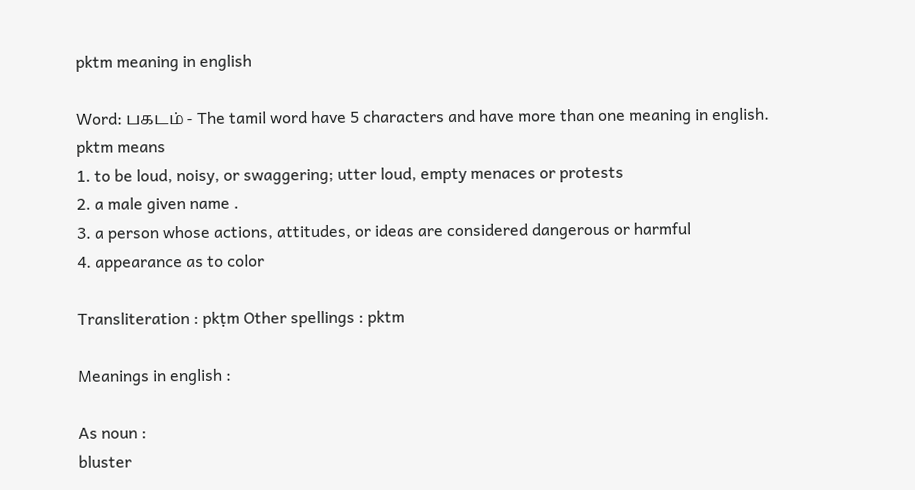pktm meaning in english

Word: பகடம் - The tamil word have 5 characters and have more than one meaning in english.
pktm means
1. to be loud, noisy, or swaggering; utter loud, empty menaces or protests
2. a male given name .
3. a person whose actions, attitudes, or ideas are considered dangerous or harmful
4. appearance as to color

Transliteration : pkṭm Other spellings : pktm

Meanings in english :

As noun :
bluster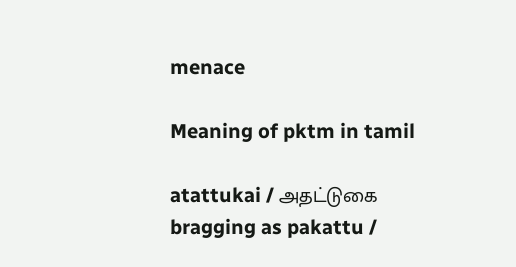menace

Meaning of pktm in tamil

atattukai / அதட்டுகை
bragging as pakattu /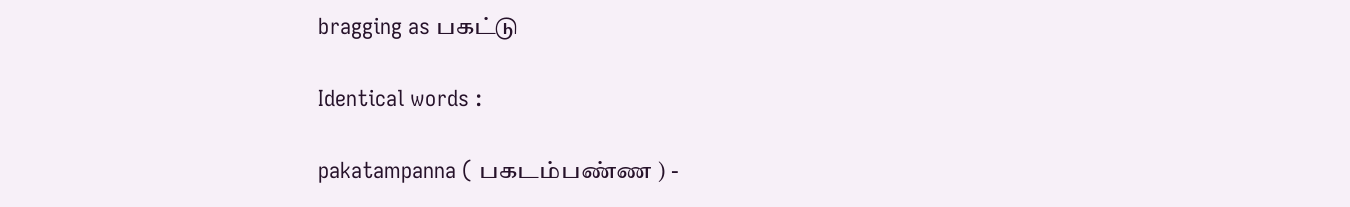bragging as பகட்டு

Identical words :

pakatampanna ( பகடம்பண்ண ) -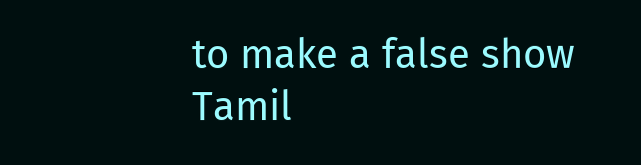to make a false show
Tamil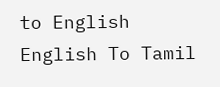to English
English To Tamil